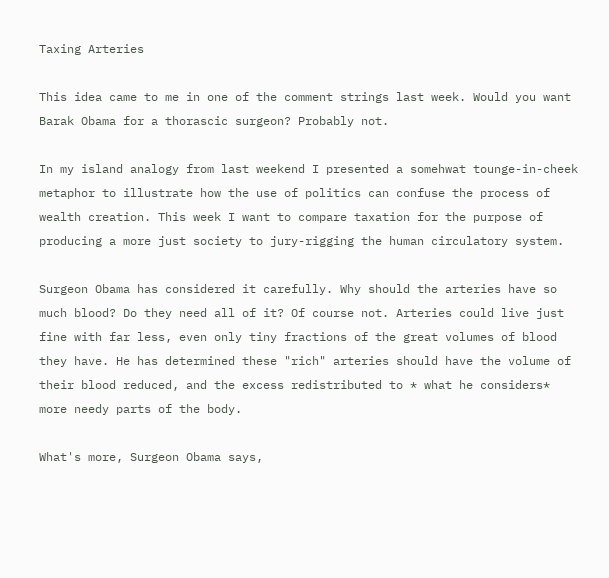Taxing Arteries

This idea came to me in one of the comment strings last week. Would you want Barak Obama for a thorascic surgeon? Probably not.

In my island analogy from last weekend I presented a somehwat tounge-in-cheek metaphor to illustrate how the use of politics can confuse the process of wealth creation. This week I want to compare taxation for the purpose of producing a more just society to jury-rigging the human circulatory system.

Surgeon Obama has considered it carefully. Why should the arteries have so much blood? Do they need all of it? Of course not. Arteries could live just fine with far less, even only tiny fractions of the great volumes of blood they have. He has determined these "rich" arteries should have the volume of their blood reduced, and the excess redistributed to * what he considers* more needy parts of the body.

What's more, Surgeon Obama says,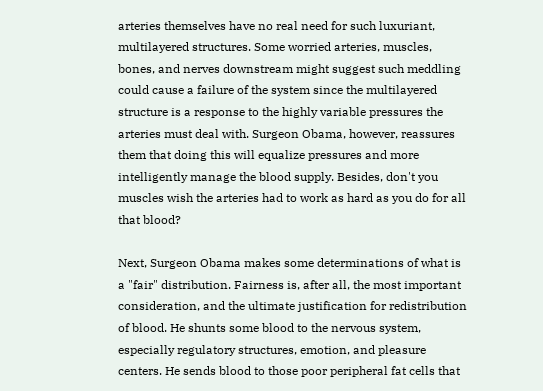arteries themselves have no real need for such luxuriant, multilayered structures. Some worried arteries, muscles, bones, and nerves downstream might suggest such meddling could cause a failure of the system since the multilayered structure is a response to the highly variable pressures the arteries must deal with. Surgeon Obama, however, reassures them that doing this will equalize pressures and more intelligently manage the blood supply. Besides, don't you muscles wish the arteries had to work as hard as you do for all that blood?

Next, Surgeon Obama makes some determinations of what is a "fair" distribution. Fairness is, after all, the most important consideration, and the ultimate justification for redistribution of blood. He shunts some blood to the nervous system, especially regulatory structures, emotion, and pleasure centers. He sends blood to those poor peripheral fat cells that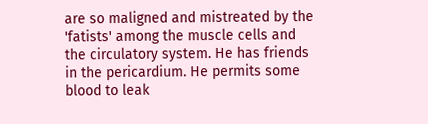are so maligned and mistreated by the 'fatists' among the muscle cells and the circulatory system. He has friends in the pericardium. He permits some blood to leak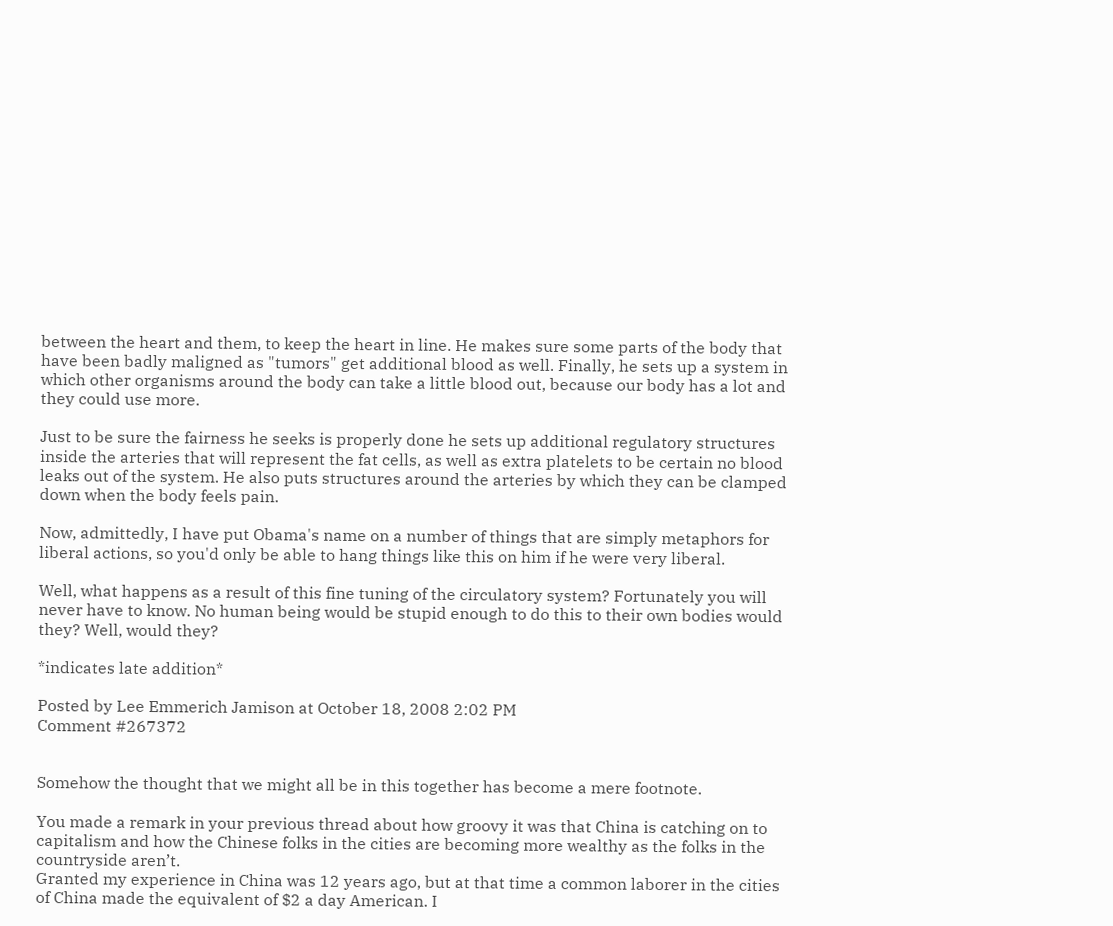between the heart and them, to keep the heart in line. He makes sure some parts of the body that have been badly maligned as "tumors" get additional blood as well. Finally, he sets up a system in which other organisms around the body can take a little blood out, because our body has a lot and they could use more.

Just to be sure the fairness he seeks is properly done he sets up additional regulatory structures inside the arteries that will represent the fat cells, as well as extra platelets to be certain no blood leaks out of the system. He also puts structures around the arteries by which they can be clamped down when the body feels pain.

Now, admittedly, I have put Obama's name on a number of things that are simply metaphors for liberal actions, so you'd only be able to hang things like this on him if he were very liberal.

Well, what happens as a result of this fine tuning of the circulatory system? Fortunately you will never have to know. No human being would be stupid enough to do this to their own bodies would they? Well, would they?

*indicates late addition*

Posted by Lee Emmerich Jamison at October 18, 2008 2:02 PM
Comment #267372


Somehow the thought that we might all be in this together has become a mere footnote.

You made a remark in your previous thread about how groovy it was that China is catching on to capitalism and how the Chinese folks in the cities are becoming more wealthy as the folks in the countryside aren’t.
Granted my experience in China was 12 years ago, but at that time a common laborer in the cities of China made the equivalent of $2 a day American. I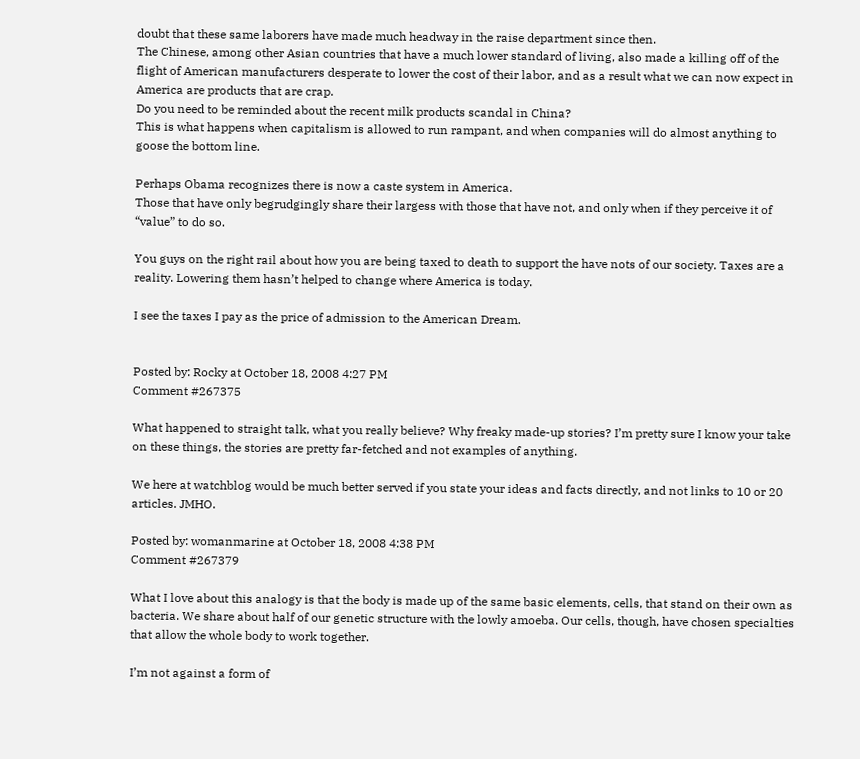doubt that these same laborers have made much headway in the raise department since then.
The Chinese, among other Asian countries that have a much lower standard of living, also made a killing off of the flight of American manufacturers desperate to lower the cost of their labor, and as a result what we can now expect in America are products that are crap.
Do you need to be reminded about the recent milk products scandal in China?
This is what happens when capitalism is allowed to run rampant, and when companies will do almost anything to goose the bottom line.

Perhaps Obama recognizes there is now a caste system in America.
Those that have only begrudgingly share their largess with those that have not, and only when if they perceive it of “value” to do so.

You guys on the right rail about how you are being taxed to death to support the have nots of our society. Taxes are a reality. Lowering them hasn’t helped to change where America is today.

I see the taxes I pay as the price of admission to the American Dream.


Posted by: Rocky at October 18, 2008 4:27 PM
Comment #267375

What happened to straight talk, what you really believe? Why freaky made-up stories? I’m pretty sure I know your take on these things, the stories are pretty far-fetched and not examples of anything.

We here at watchblog would be much better served if you state your ideas and facts directly, and not links to 10 or 20 articles. JMHO.

Posted by: womanmarine at October 18, 2008 4:38 PM
Comment #267379

What I love about this analogy is that the body is made up of the same basic elements, cells, that stand on their own as bacteria. We share about half of our genetic structure with the lowly amoeba. Our cells, though, have chosen specialties that allow the whole body to work together.

I’m not against a form of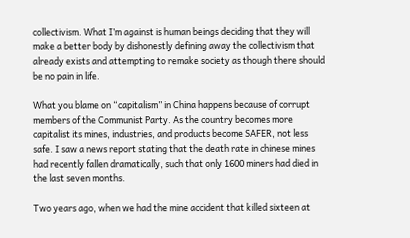collectivism. What I’m against is human beings deciding that they will make a better body by dishonestly defining away the collectivism that already exists and attempting to remake society as though there should be no pain in life.

What you blame on “capitalism” in China happens because of corrupt members of the Communist Party. As the country becomes more capitalist its mines, industries, and products become SAFER, not less safe. I saw a news report stating that the death rate in chinese mines had recently fallen dramatically, such that only 1600 miners had died in the last seven months.

Two years ago, when we had the mine accident that killed sixteen at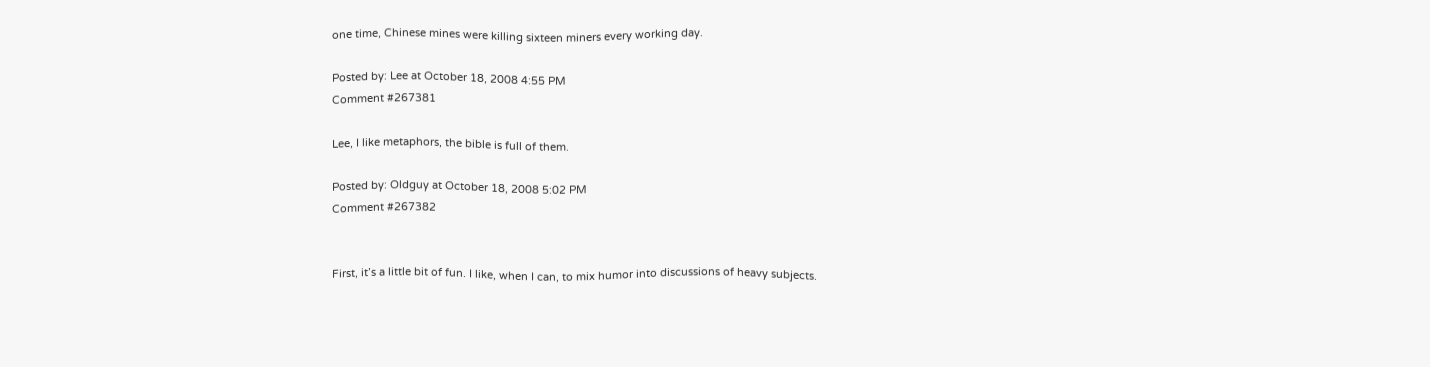one time, Chinese mines were killing sixteen miners every working day.

Posted by: Lee at October 18, 2008 4:55 PM
Comment #267381

Lee, I like metaphors, the bible is full of them.

Posted by: Oldguy at October 18, 2008 5:02 PM
Comment #267382


First, it’s a little bit of fun. I like, when I can, to mix humor into discussions of heavy subjects.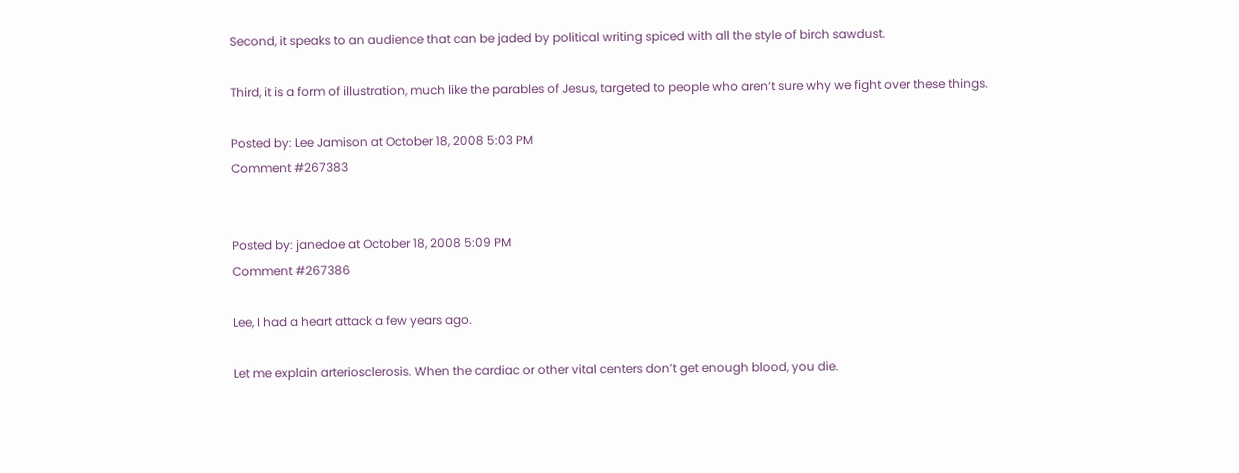Second, it speaks to an audience that can be jaded by political writing spiced with all the style of birch sawdust.

Third, it is a form of illustration, much like the parables of Jesus, targeted to people who aren’t sure why we fight over these things.

Posted by: Lee Jamison at October 18, 2008 5:03 PM
Comment #267383


Posted by: janedoe at October 18, 2008 5:09 PM
Comment #267386

Lee, I had a heart attack a few years ago.

Let me explain arteriosclerosis. When the cardiac or other vital centers don’t get enough blood, you die.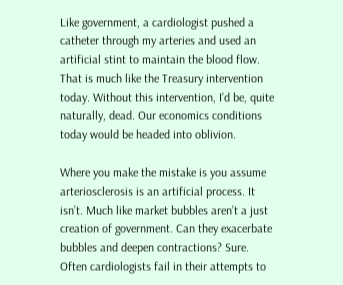Like government, a cardiologist pushed a catheter through my arteries and used an artificial stint to maintain the blood flow. That is much like the Treasury intervention today. Without this intervention, I’d be, quite naturally, dead. Our economics conditions today would be headed into oblivion.

Where you make the mistake is you assume arteriosclerosis is an artificial process. It isn’t. Much like market bubbles aren’t a just creation of government. Can they exacerbate bubbles and deepen contractions? Sure. Often cardiologists fail in their attempts to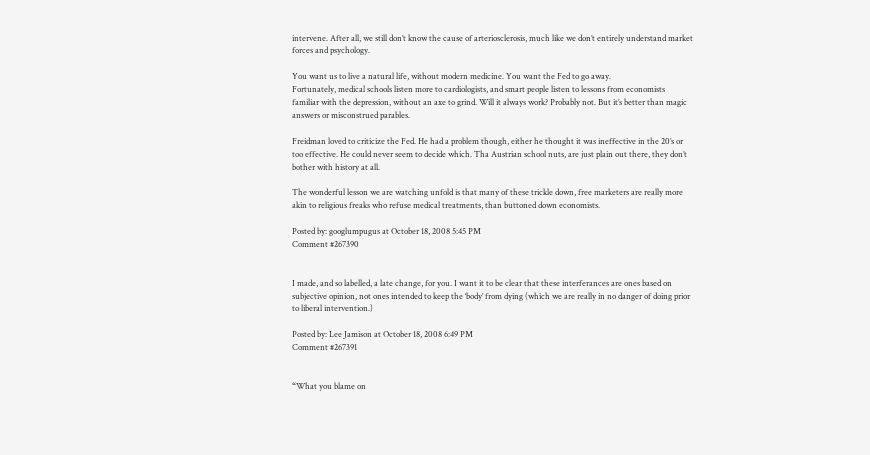intervene. After all, we still don’t know the cause of arteriosclerosis, much like we don’t entirely understand market forces and psychology.

You want us to live a natural life, without modern medicine. You want the Fed to go away.
Fortunately, medical schools listen more to cardiologists, and smart people listen to lessons from economists familiar with the depression, without an axe to grind. Will it always work? Probably not. But it’s better than magic answers or misconstrued parables.

Freidman loved to criticize the Fed. He had a problem though, either he thought it was ineffective in the 20’s or too effective. He could never seem to decide which. Tha Austrian school nuts, are just plain out there, they don’t bother with history at all.

The wonderful lesson we are watching unfold is that many of these trickle down, free marketers are really more akin to religious freaks who refuse medical treatments, than buttoned down economists.

Posted by: googlumpugus at October 18, 2008 5:45 PM
Comment #267390


I made, and so labelled, a late change, for you. I want it to be clear that these interferances are ones based on subjective opinion, not ones intended to keep the ‘body’ from dying (which we are really in no danger of doing prior to liberal intervention.)

Posted by: Lee Jamison at October 18, 2008 6:49 PM
Comment #267391


“What you blame on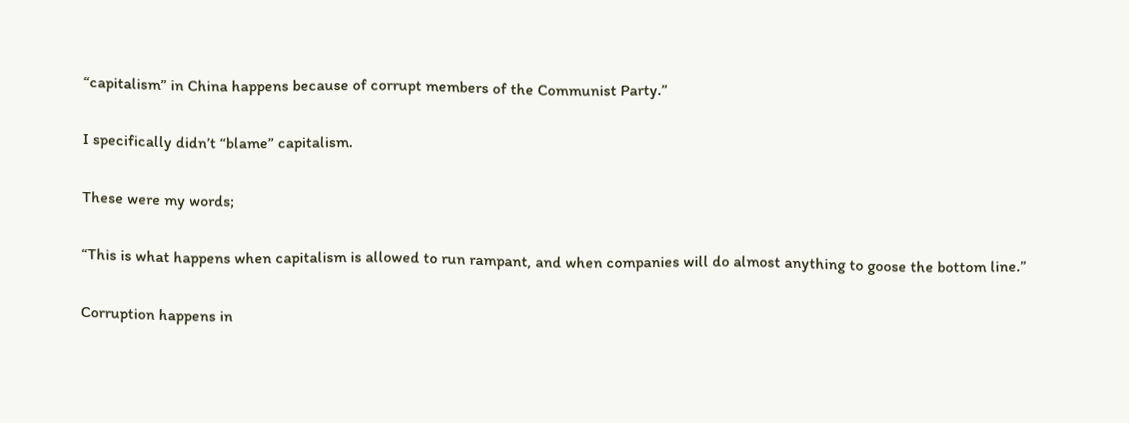“capitalism” in China happens because of corrupt members of the Communist Party.”

I specifically didn’t “blame” capitalism.

These were my words;

“This is what happens when capitalism is allowed to run rampant, and when companies will do almost anything to goose the bottom line.”

Corruption happens in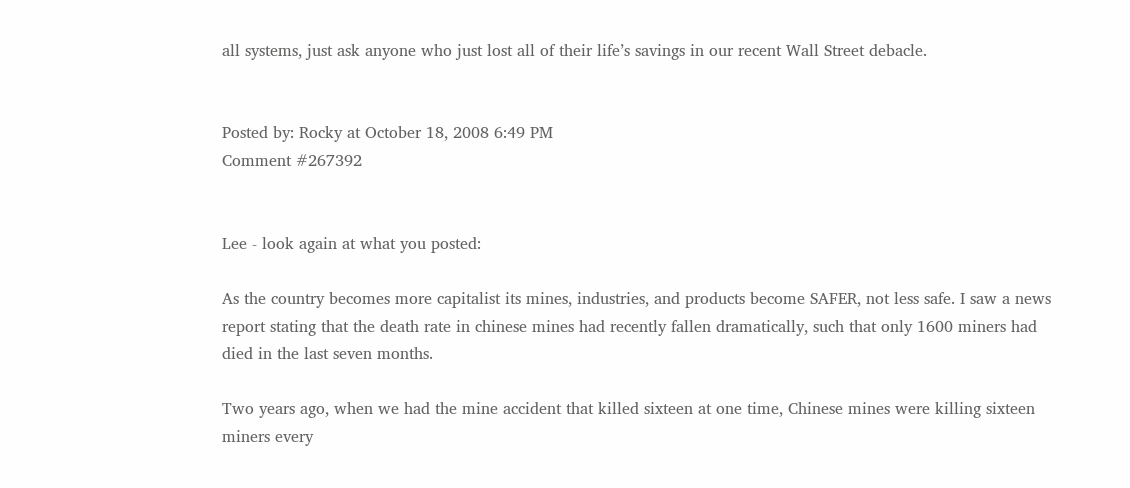all systems, just ask anyone who just lost all of their life’s savings in our recent Wall Street debacle.


Posted by: Rocky at October 18, 2008 6:49 PM
Comment #267392


Lee - look again at what you posted:

As the country becomes more capitalist its mines, industries, and products become SAFER, not less safe. I saw a news report stating that the death rate in chinese mines had recently fallen dramatically, such that only 1600 miners had died in the last seven months.

Two years ago, when we had the mine accident that killed sixteen at one time, Chinese mines were killing sixteen miners every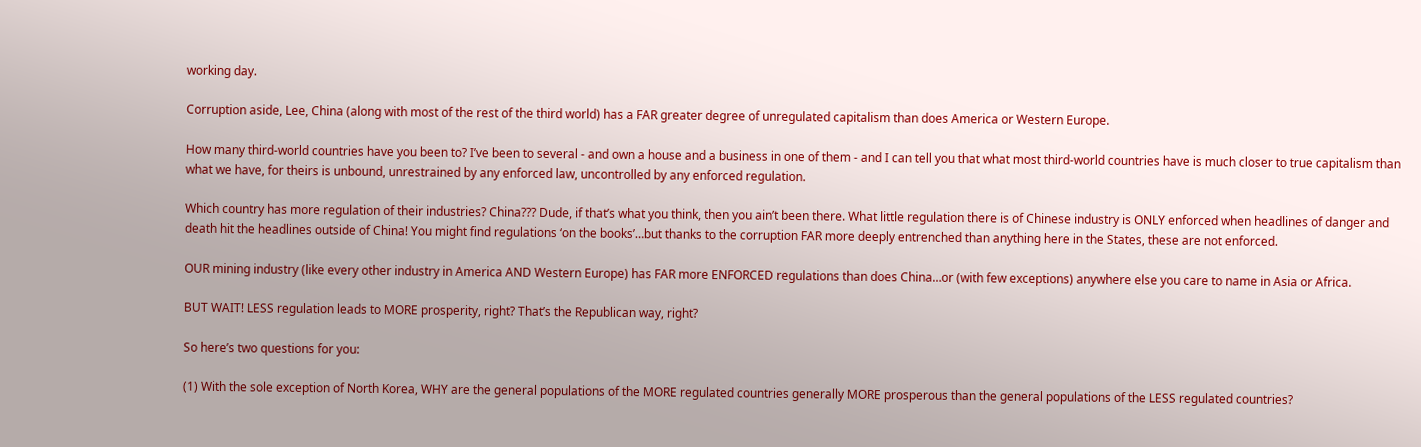working day.

Corruption aside, Lee, China (along with most of the rest of the third world) has a FAR greater degree of unregulated capitalism than does America or Western Europe.

How many third-world countries have you been to? I’ve been to several - and own a house and a business in one of them - and I can tell you that what most third-world countries have is much closer to true capitalism than what we have, for theirs is unbound, unrestrained by any enforced law, uncontrolled by any enforced regulation.

Which country has more regulation of their industries? China??? Dude, if that’s what you think, then you ain’t been there. What little regulation there is of Chinese industry is ONLY enforced when headlines of danger and death hit the headlines outside of China! You might find regulations ‘on the books’…but thanks to the corruption FAR more deeply entrenched than anything here in the States, these are not enforced.

OUR mining industry (like every other industry in America AND Western Europe) has FAR more ENFORCED regulations than does China…or (with few exceptions) anywhere else you care to name in Asia or Africa.

BUT WAIT! LESS regulation leads to MORE prosperity, right? That’s the Republican way, right?

So here’s two questions for you:

(1) With the sole exception of North Korea, WHY are the general populations of the MORE regulated countries generally MORE prosperous than the general populations of the LESS regulated countries?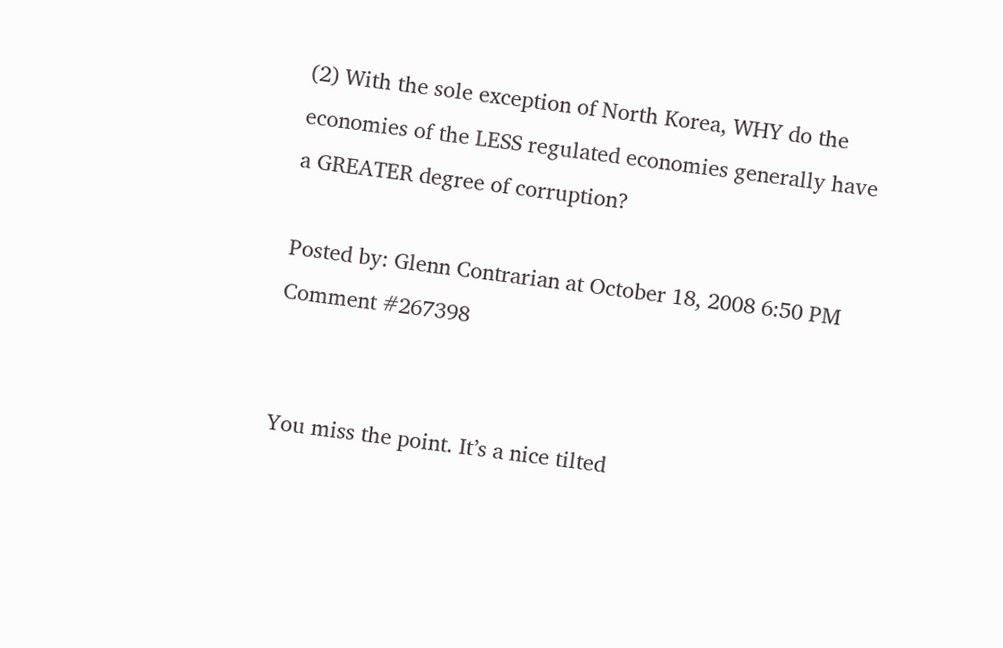(2) With the sole exception of North Korea, WHY do the economies of the LESS regulated economies generally have a GREATER degree of corruption?

Posted by: Glenn Contrarian at October 18, 2008 6:50 PM
Comment #267398


You miss the point. It’s a nice tilted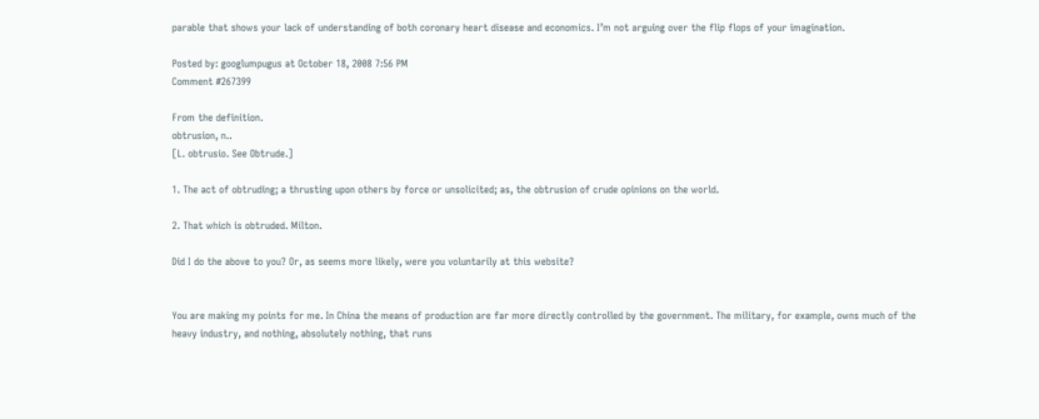parable that shows your lack of understanding of both coronary heart disease and economics. I’m not arguing over the flip flops of your imagination.

Posted by: googlumpugus at October 18, 2008 7:56 PM
Comment #267399

From the definition.
obtrusion, n..
[L. obtrusio. See Obtrude.]

1. The act of obtruding; a thrusting upon others by force or unsolicited; as, the obtrusion of crude opinions on the world.

2. That which is obtruded. Milton.

Did I do the above to you? Or, as seems more likely, were you voluntarily at this website?


You are making my points for me. In China the means of production are far more directly controlled by the government. The military, for example, owns much of the heavy industry, and nothing, absolutely nothing, that runs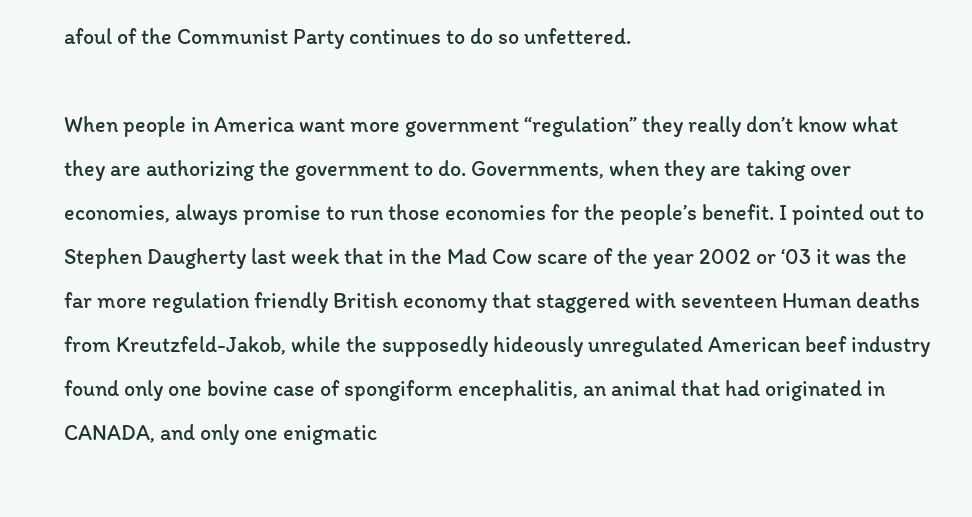afoul of the Communist Party continues to do so unfettered.

When people in America want more government “regulation” they really don’t know what they are authorizing the government to do. Governments, when they are taking over economies, always promise to run those economies for the people’s benefit. I pointed out to Stephen Daugherty last week that in the Mad Cow scare of the year 2002 or ‘03 it was the far more regulation friendly British economy that staggered with seventeen Human deaths from Kreutzfeld-Jakob, while the supposedly hideously unregulated American beef industry found only one bovine case of spongiform encephalitis, an animal that had originated in CANADA, and only one enigmatic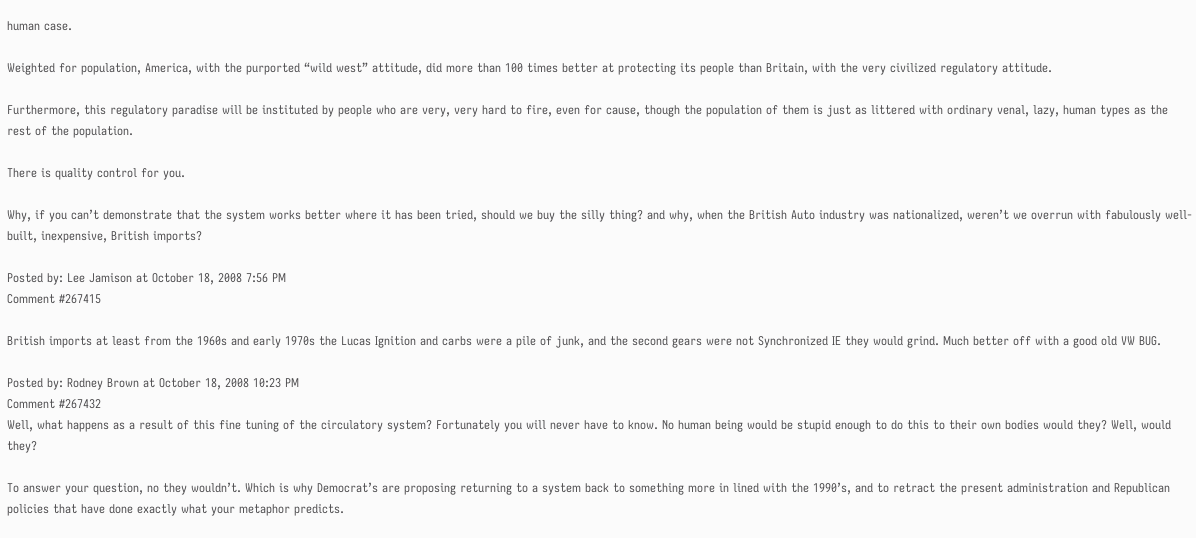human case.

Weighted for population, America, with the purported “wild west” attitude, did more than 100 times better at protecting its people than Britain, with the very civilized regulatory attitude.

Furthermore, this regulatory paradise will be instituted by people who are very, very hard to fire, even for cause, though the population of them is just as littered with ordinary venal, lazy, human types as the rest of the population.

There is quality control for you.

Why, if you can’t demonstrate that the system works better where it has been tried, should we buy the silly thing? and why, when the British Auto industry was nationalized, weren’t we overrun with fabulously well-built, inexpensive, British imports?

Posted by: Lee Jamison at October 18, 2008 7:56 PM
Comment #267415

British imports at least from the 1960s and early 1970s the Lucas Ignition and carbs were a pile of junk, and the second gears were not Synchronized IE they would grind. Much better off with a good old VW BUG.

Posted by: Rodney Brown at October 18, 2008 10:23 PM
Comment #267432
Well, what happens as a result of this fine tuning of the circulatory system? Fortunately you will never have to know. No human being would be stupid enough to do this to their own bodies would they? Well, would they?

To answer your question, no they wouldn’t. Which is why Democrat’s are proposing returning to a system back to something more in lined with the 1990’s, and to retract the present administration and Republican policies that have done exactly what your metaphor predicts.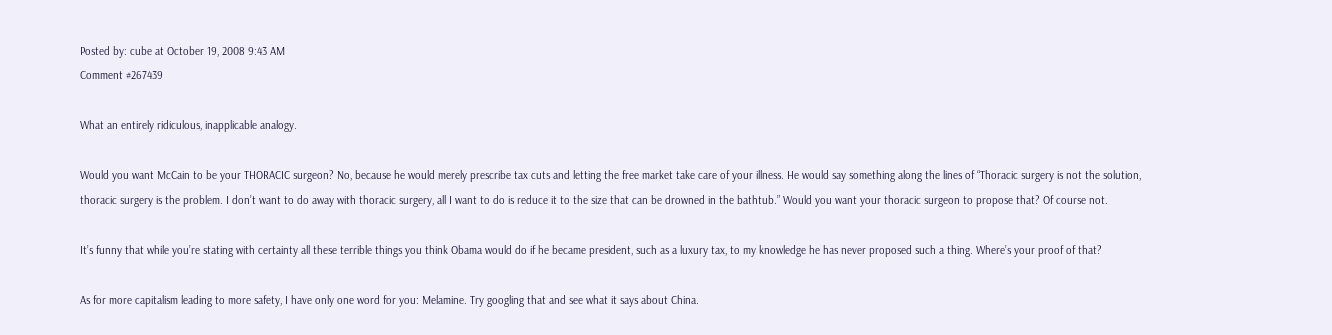Posted by: cube at October 19, 2008 9:43 AM
Comment #267439

What an entirely ridiculous, inapplicable analogy.

Would you want McCain to be your THORACIC surgeon? No, because he would merely prescribe tax cuts and letting the free market take care of your illness. He would say something along the lines of “Thoracic surgery is not the solution, thoracic surgery is the problem. I don’t want to do away with thoracic surgery, all I want to do is reduce it to the size that can be drowned in the bathtub.” Would you want your thoracic surgeon to propose that? Of course not.

It’s funny that while you’re stating with certainty all these terrible things you think Obama would do if he became president, such as a luxury tax, to my knowledge he has never proposed such a thing. Where’s your proof of that?

As for more capitalism leading to more safety, I have only one word for you: Melamine. Try googling that and see what it says about China.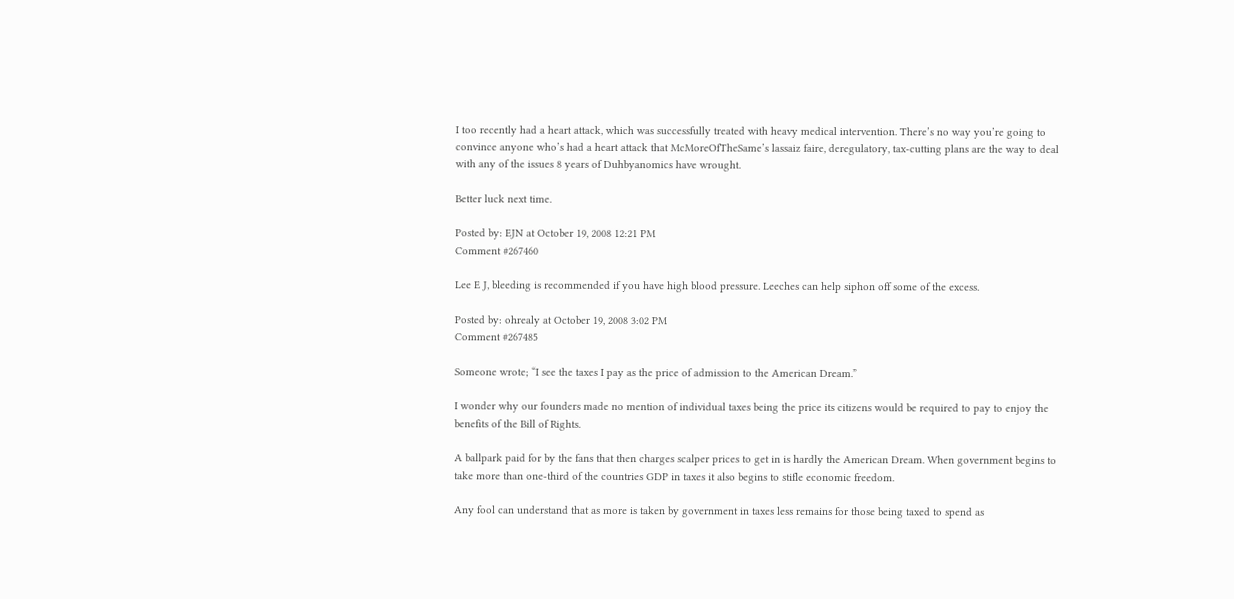I too recently had a heart attack, which was successfully treated with heavy medical intervention. There’s no way you’re going to convince anyone who’s had a heart attack that McMoreOfTheSame’s lassaiz faire, deregulatory, tax-cutting plans are the way to deal with any of the issues 8 years of Duhbyanomics have wrought.

Better luck next time.

Posted by: EJN at October 19, 2008 12:21 PM
Comment #267460

Lee E J, bleeding is recommended if you have high blood pressure. Leeches can help siphon off some of the excess.

Posted by: ohrealy at October 19, 2008 3:02 PM
Comment #267485

Someone wrote; “I see the taxes I pay as the price of admission to the American Dream.”

I wonder why our founders made no mention of individual taxes being the price its citizens would be required to pay to enjoy the benefits of the Bill of Rights.

A ballpark paid for by the fans that then charges scalper prices to get in is hardly the American Dream. When government begins to take more than one-third of the countries GDP in taxes it also begins to stifle economic freedom.

Any fool can understand that as more is taken by government in taxes less remains for those being taxed to spend as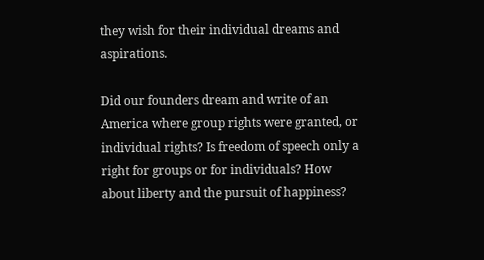they wish for their individual dreams and aspirations.

Did our founders dream and write of an America where group rights were granted, or individual rights? Is freedom of speech only a right for groups or for individuals? How about liberty and the pursuit of happiness?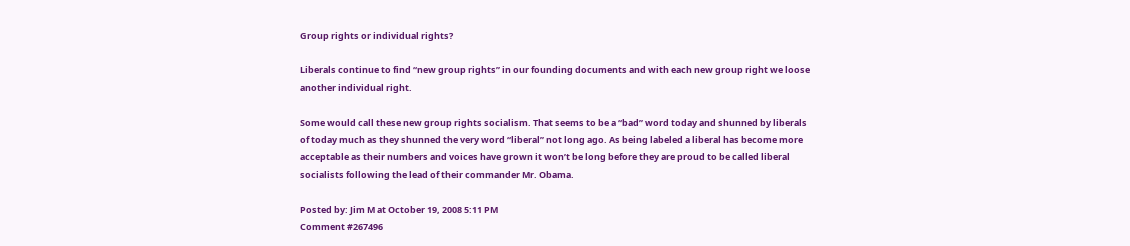Group rights or individual rights?

Liberals continue to find “new group rights” in our founding documents and with each new group right we loose another individual right.

Some would call these new group rights socialism. That seems to be a “bad” word today and shunned by liberals of today much as they shunned the very word “liberal” not long ago. As being labeled a liberal has become more acceptable as their numbers and voices have grown it won’t be long before they are proud to be called liberal socialists following the lead of their commander Mr. Obama.

Posted by: Jim M at October 19, 2008 5:11 PM
Comment #267496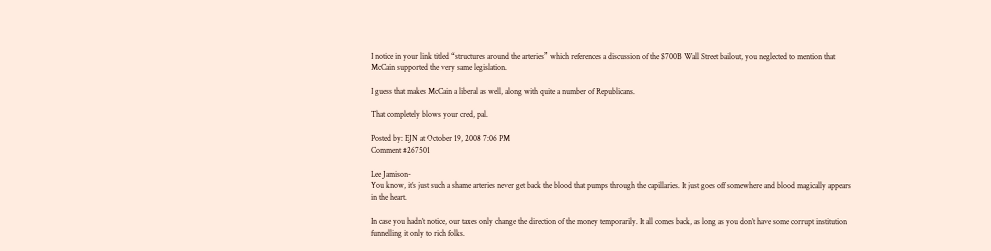I notice in your link titled “structures around the arteries” which references a discussion of the $700B Wall Street bailout, you neglected to mention that McCain supported the very same legislation.

I guess that makes McCain a liberal as well, along with quite a number of Republicans.

That completely blows your cred, pal.

Posted by: EJN at October 19, 2008 7:06 PM
Comment #267501

Lee Jamison-
You know, it’s just such a shame arteries never get back the blood that pumps through the capillaries. It just goes off somewhere and blood magically appears in the heart.

In case you hadn’t notice, our taxes only change the direction of the money temporarily. It all comes back, as long as you don’t have some corrupt institution funnelling it only to rich folks.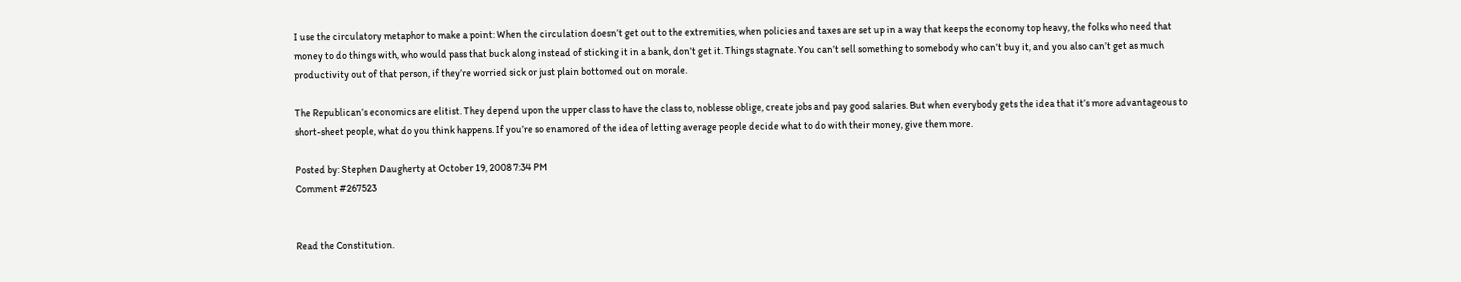I use the circulatory metaphor to make a point: When the circulation doesn’t get out to the extremities, when policies and taxes are set up in a way that keeps the economy top heavy, the folks who need that money to do things with, who would pass that buck along instead of sticking it in a bank, don’t get it. Things stagnate. You can’t sell something to somebody who can’t buy it, and you also can’t get as much productivity out of that person, if they’re worried sick or just plain bottomed out on morale.

The Republican’s economics are elitist. They depend upon the upper class to have the class to, noblesse oblige, create jobs and pay good salaries. But when everybody gets the idea that it’s more advantageous to short-sheet people, what do you think happens. If you’re so enamored of the idea of letting average people decide what to do with their money, give them more.

Posted by: Stephen Daugherty at October 19, 2008 7:34 PM
Comment #267523


Read the Constitution.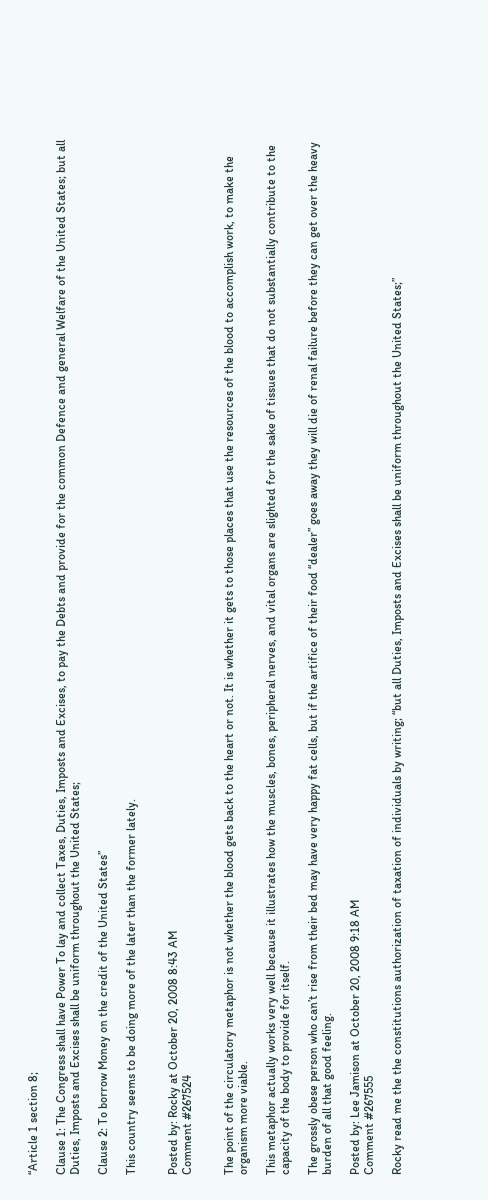“Article 1 section 8;

Clause 1: The Congress shall have Power To lay and collect Taxes, Duties, Imposts and Excises, to pay the Debts and provide for the common Defence and general Welfare of the United States; but all Duties, Imposts and Excises shall be uniform throughout the United States;

Clause 2: To borrow Money on the credit of the United States”

This country seems to be doing more of the later than the former lately.


Posted by: Rocky at October 20, 2008 8:43 AM
Comment #267524


The point of the circulatory metaphor is not whether the blood gets back to the heart or not. It is whether it gets to those places that use the resources of the blood to accomplish work, to make the organism more viable.

This metaphor actually works very well because it illustrates how the muscles, bones, peripheral nerves, and vital organs are slighted for the sake of tissues that do not substantially contribute to the capacity of the body to provide for itself.

The grossly obese person who can’t rise from their bed may have very happy fat cells, but if the artifice of their food “dealer” goes away they will die of renal failure before they can get over the heavy burden of all that good feeling.

Posted by: Lee Jamison at October 20, 2008 9:18 AM
Comment #267555

Rocky read me the the constitutions authorization of taxation of individuals by writing; “but all Duties, Imposts and Excises shall be uniform throughout the United States;”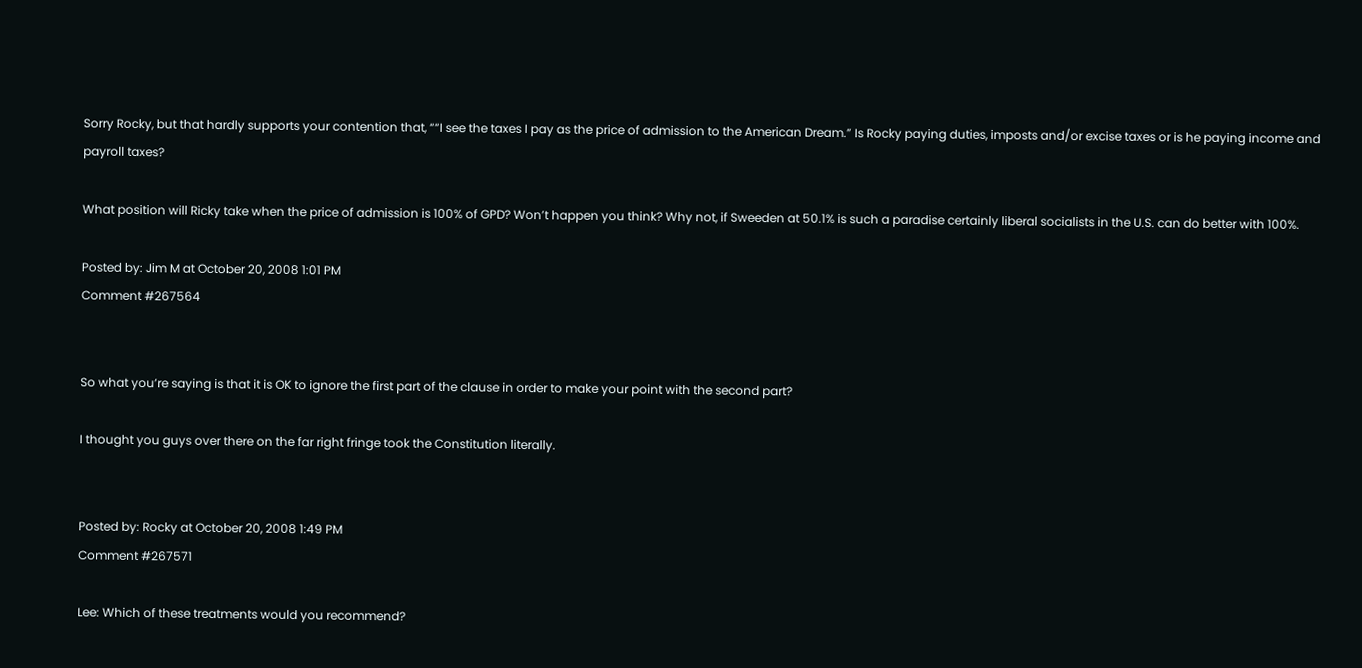Sorry Rocky, but that hardly supports your contention that, ““I see the taxes I pay as the price of admission to the American Dream.” Is Rocky paying duties, imposts and/or excise taxes or is he paying income and payroll taxes?

What position will Ricky take when the price of admission is 100% of GPD? Won’t happen you think? Why not, if Sweeden at 50.1% is such a paradise certainly liberal socialists in the U.S. can do better with 100%.

Posted by: Jim M at October 20, 2008 1:01 PM
Comment #267564


So what you’re saying is that it is OK to ignore the first part of the clause in order to make your point with the second part?

I thought you guys over there on the far right fringe took the Constitution literally.


Posted by: Rocky at October 20, 2008 1:49 PM
Comment #267571

Lee: Which of these treatments would you recommend?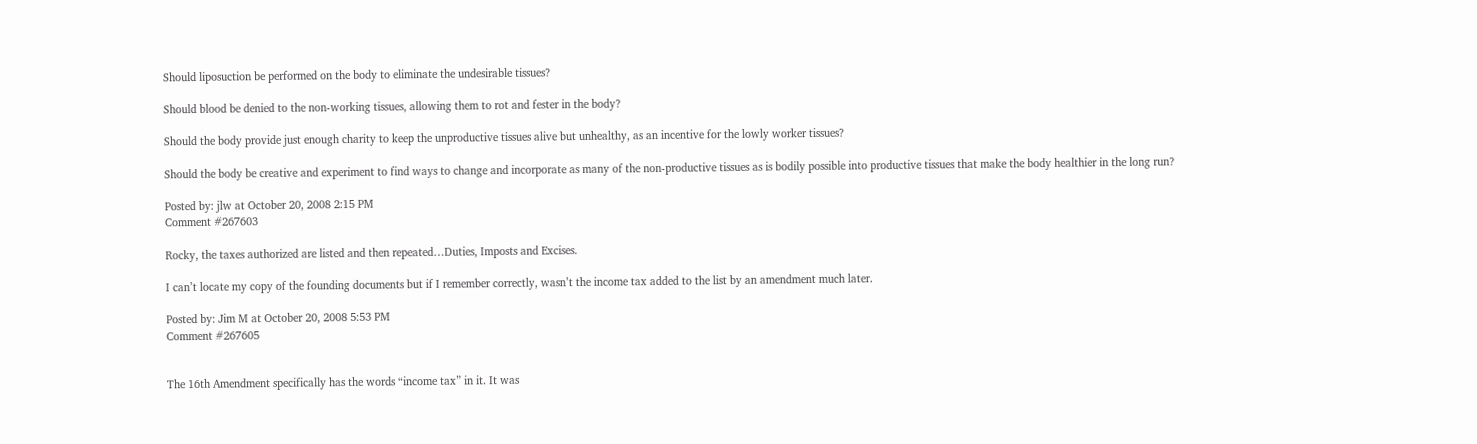Should liposuction be performed on the body to eliminate the undesirable tissues?

Should blood be denied to the non-working tissues, allowing them to rot and fester in the body?

Should the body provide just enough charity to keep the unproductive tissues alive but unhealthy, as an incentive for the lowly worker tissues?

Should the body be creative and experiment to find ways to change and incorporate as many of the non-productive tissues as is bodily possible into productive tissues that make the body healthier in the long run?

Posted by: jlw at October 20, 2008 2:15 PM
Comment #267603

Rocky, the taxes authorized are listed and then repeated…Duties, Imposts and Excises.

I can’t locate my copy of the founding documents but if I remember correctly, wasn’t the income tax added to the list by an amendment much later.

Posted by: Jim M at October 20, 2008 5:53 PM
Comment #267605


The 16th Amendment specifically has the words “income tax” in it. It was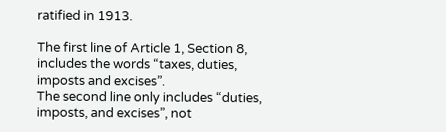ratified in 1913.

The first line of Article 1, Section 8, includes the words “taxes, duties, imposts and excises”.
The second line only includes “duties, imposts, and excises”, not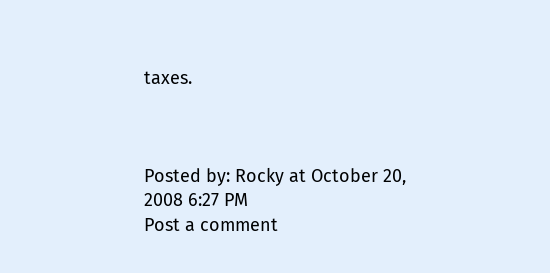taxes.



Posted by: Rocky at October 20, 2008 6:27 PM
Post a comment